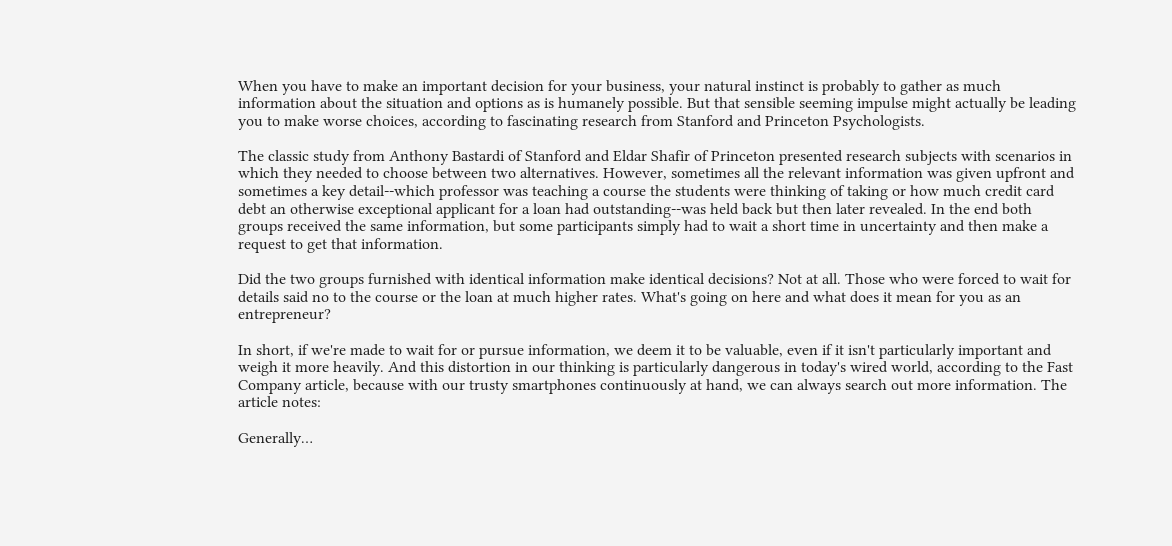When you have to make an important decision for your business, your natural instinct is probably to gather as much information about the situation and options as is humanely possible. But that sensible seeming impulse might actually be leading you to make worse choices, according to fascinating research from Stanford and Princeton Psychologists.

The classic study from Anthony Bastardi of Stanford and Eldar Shafir of Princeton presented research subjects with scenarios in which they needed to choose between two alternatives. However, sometimes all the relevant information was given upfront and sometimes a key detail--which professor was teaching a course the students were thinking of taking or how much credit card debt an otherwise exceptional applicant for a loan had outstanding--was held back but then later revealed. In the end both groups received the same information, but some participants simply had to wait a short time in uncertainty and then make a request to get that information.

Did the two groups furnished with identical information make identical decisions? Not at all. Those who were forced to wait for details said no to the course or the loan at much higher rates. What's going on here and what does it mean for you as an entrepreneur?

In short, if we're made to wait for or pursue information, we deem it to be valuable, even if it isn't particularly important and weigh it more heavily. And this distortion in our thinking is particularly dangerous in today's wired world, according to the Fast Company article, because with our trusty smartphones continuously at hand, we can always search out more information. The article notes:

Generally…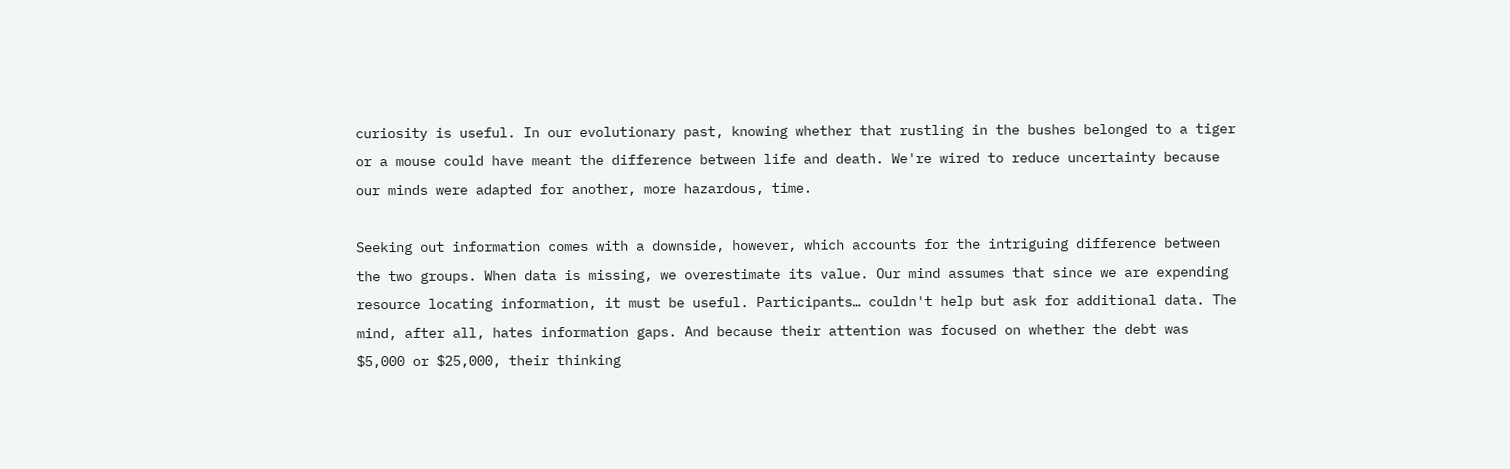curiosity is useful. In our evolutionary past, knowing whether that rustling in the bushes belonged to a tiger or a mouse could have meant the difference between life and death. We're wired to reduce uncertainty because our minds were adapted for another, more hazardous, time.

Seeking out information comes with a downside, however, which accounts for the intriguing difference between the two groups. When data is missing, we overestimate its value. Our mind assumes that since we are expending resource locating information, it must be useful. Participants… couldn't help but ask for additional data. The mind, after all, hates information gaps. And because their attention was focused on whether the debt was $5,000 or $25,000, their thinking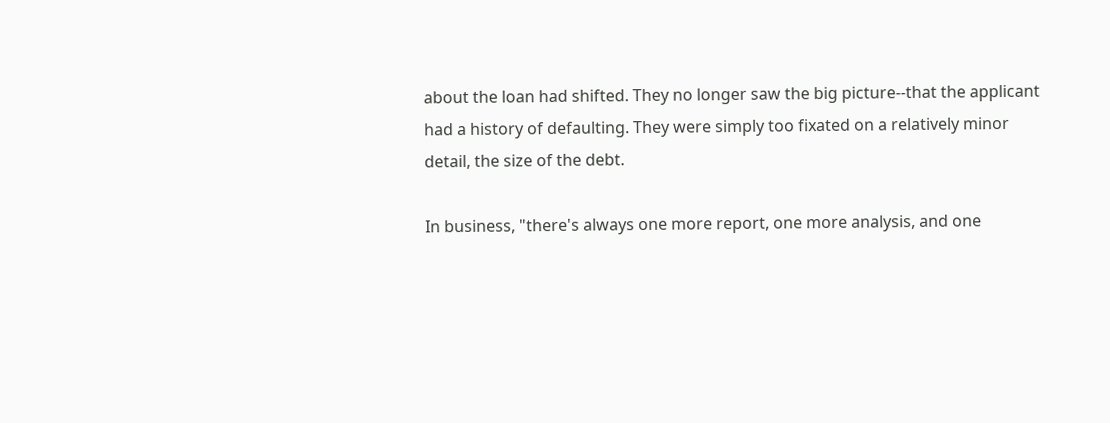about the loan had shifted. They no longer saw the big picture--that the applicant had a history of defaulting. They were simply too fixated on a relatively minor detail, the size of the debt.

In business, "there's always one more report, one more analysis, and one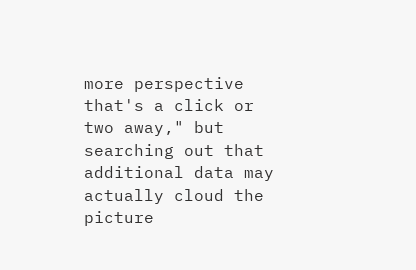more perspective that's a click or two away," but searching out that additional data may actually cloud the picture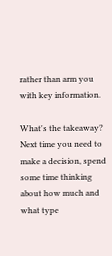rather than arm you with key information.

What's the takeaway? Next time you need to make a decision, spend some time thinking about how much and what type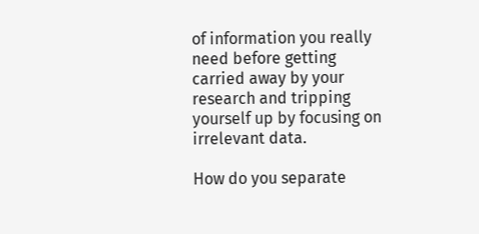of information you really need before getting carried away by your research and tripping yourself up by focusing on irrelevant data.

How do you separate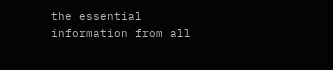the essential information from all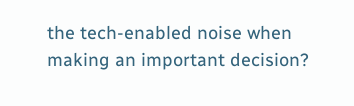the tech-enabled noise when making an important decision?